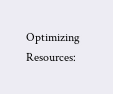Optimizing Resources: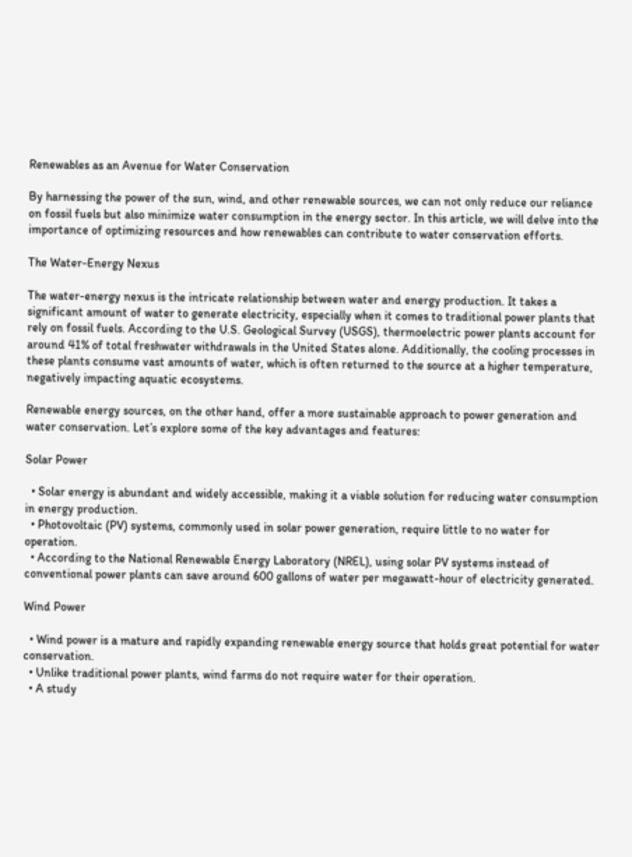Renewables as an Avenue for Water Conservation

By harnessing the power of the sun, wind, and other renewable sources, we can not only reduce our reliance on fossil fuels but also minimize water consumption in the energy sector. In this article, we will delve into the importance of optimizing resources and how renewables can contribute to water conservation efforts.

The Water-Energy Nexus

The water-energy nexus is the intricate relationship between water and energy production. It takes a significant amount of water to generate electricity, especially when it comes to traditional power plants that rely on fossil fuels. According to the U.S. Geological Survey (USGS), thermoelectric power plants account for around 41% of total freshwater withdrawals in the United States alone. Additionally, the cooling processes in these plants consume vast amounts of water, which is often returned to the source at a higher temperature, negatively impacting aquatic ecosystems.

Renewable energy sources, on the other hand, offer a more sustainable approach to power generation and water conservation. Let’s explore some of the key advantages and features:

Solar Power

  • Solar energy is abundant and widely accessible, making it a viable solution for reducing water consumption in energy production.
  • Photovoltaic (PV) systems, commonly used in solar power generation, require little to no water for operation.
  • According to the National Renewable Energy Laboratory (NREL), using solar PV systems instead of conventional power plants can save around 600 gallons of water per megawatt-hour of electricity generated.

Wind Power

  • Wind power is a mature and rapidly expanding renewable energy source that holds great potential for water conservation.
  • Unlike traditional power plants, wind farms do not require water for their operation.
  • A study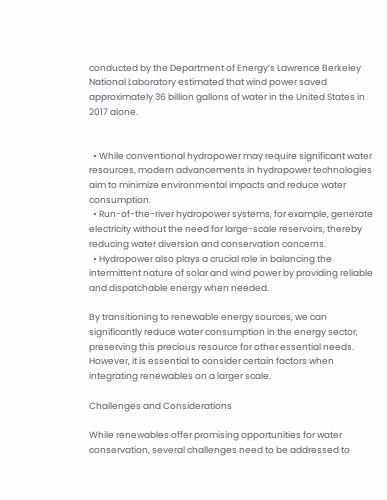conducted by the Department of Energy’s Lawrence Berkeley National Laboratory estimated that wind power saved approximately 36 billion gallons of water in the United States in 2017 alone.


  • While conventional hydropower may require significant water resources, modern advancements in hydropower technologies aim to minimize environmental impacts and reduce water consumption.
  • Run-of-the-river hydropower systems, for example, generate electricity without the need for large-scale reservoirs, thereby reducing water diversion and conservation concerns.
  • Hydropower also plays a crucial role in balancing the intermittent nature of solar and wind power by providing reliable and dispatchable energy when needed.

By transitioning to renewable energy sources, we can significantly reduce water consumption in the energy sector, preserving this precious resource for other essential needs. However, it is essential to consider certain factors when integrating renewables on a larger scale.

Challenges and Considerations

While renewables offer promising opportunities for water conservation, several challenges need to be addressed to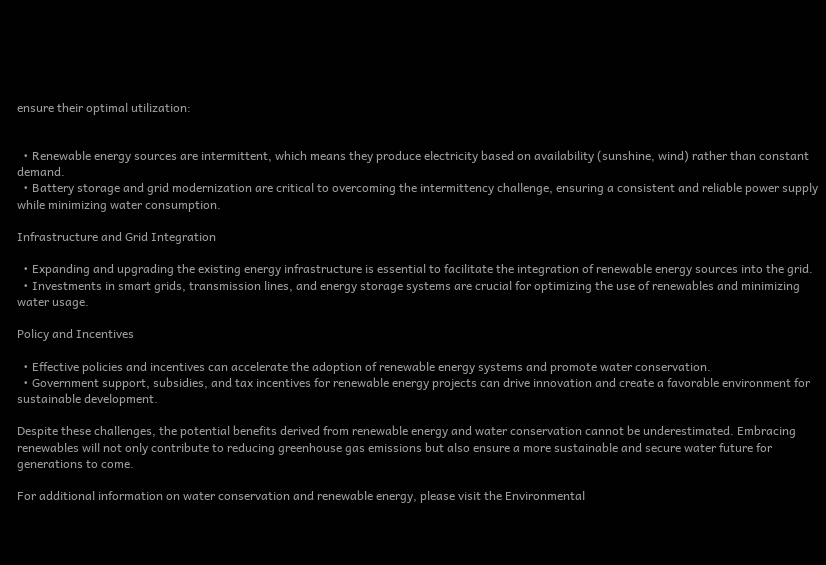ensure their optimal utilization:


  • Renewable energy sources are intermittent, which means they produce electricity based on availability (sunshine, wind) rather than constant demand.
  • Battery storage and grid modernization are critical to overcoming the intermittency challenge, ensuring a consistent and reliable power supply while minimizing water consumption.

Infrastructure and Grid Integration

  • Expanding and upgrading the existing energy infrastructure is essential to facilitate the integration of renewable energy sources into the grid.
  • Investments in smart grids, transmission lines, and energy storage systems are crucial for optimizing the use of renewables and minimizing water usage.

Policy and Incentives

  • Effective policies and incentives can accelerate the adoption of renewable energy systems and promote water conservation.
  • Government support, subsidies, and tax incentives for renewable energy projects can drive innovation and create a favorable environment for sustainable development.

Despite these challenges, the potential benefits derived from renewable energy and water conservation cannot be underestimated. Embracing renewables will not only contribute to reducing greenhouse gas emissions but also ensure a more sustainable and secure water future for generations to come.

For additional information on water conservation and renewable energy, please visit the Environmental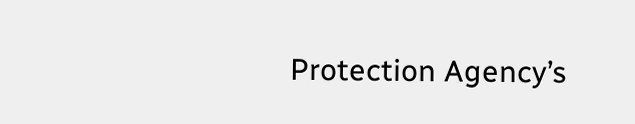Protection Agency’s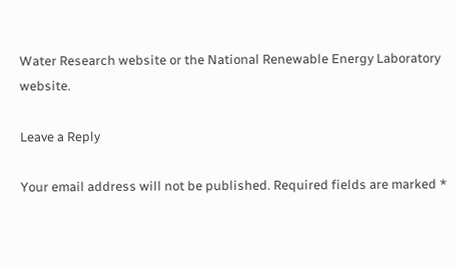Water Research website or the National Renewable Energy Laboratory website.

Leave a Reply

Your email address will not be published. Required fields are marked *